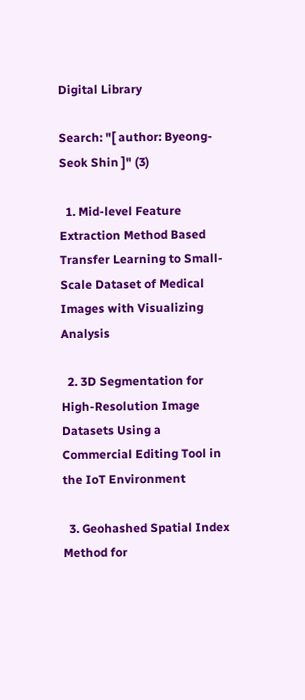Digital Library

Search: "[ author: Byeong-Seok Shin ]" (3)

  1. Mid-level Feature Extraction Method Based Transfer Learning to Small-Scale Dataset of Medical Images with Visualizing Analysis

  2. 3D Segmentation for High-Resolution Image Datasets Using a Commercial Editing Tool in the IoT Environment

  3. Geohashed Spatial Index Method for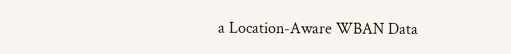a Location-Aware WBAN Data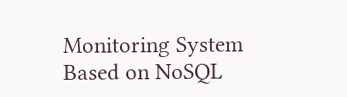Monitoring System Based on NoSQL